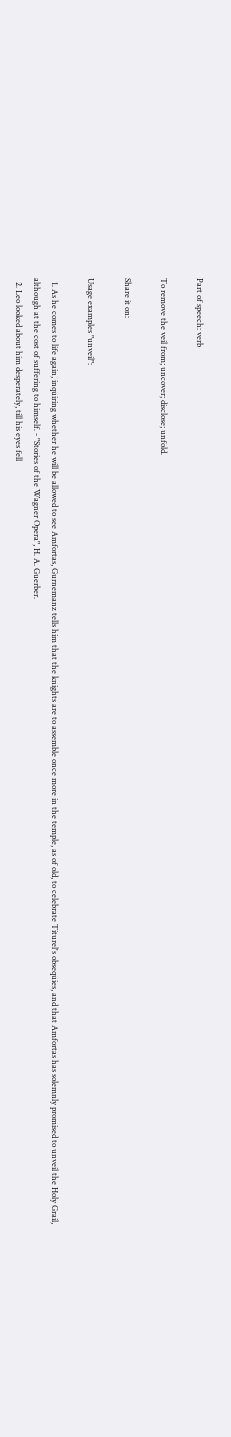Part of speech: verb

To remove the veil from; uncover; disclose; unfold.

Share it on:

Usage examples "unveil":

  1. As he comes to life again, inquiring whether he will be allowed to see Amfortas, Gurnemanz tells him that the knights are to assemble once more in the temple, as of old, to celebrate Titurel's obsequies, and that Amfortas has solemnly promised to unveil the Holy Grail, although at the cost of suffering to himself. - "Stories of the Wagner Opera", H. A. Guerber.
  2. Leo looked about him desperately, till his eyes fell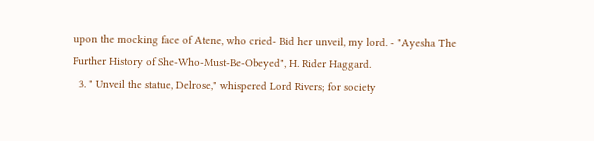upon the mocking face of Atene, who cried- Bid her unveil, my lord. - "Ayesha The Further History of She-Who-Must-Be-Obeyed", H. Rider Haggard.
  3. " Unveil the statue, Delrose," whispered Lord Rivers; for society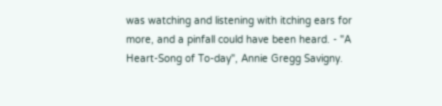was watching and listening with itching ears for more, and a pinfall could have been heard. - "A Heart-Song of To-day", Annie Gregg Savigny.